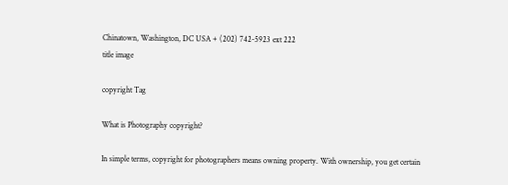Chinatown, Washington, DC USA + (202) 742-5923 ext 222
title image

copyright Tag

What is Photography copyright?

In simple terms, copyright for photographers means owning property. With ownership, you get certain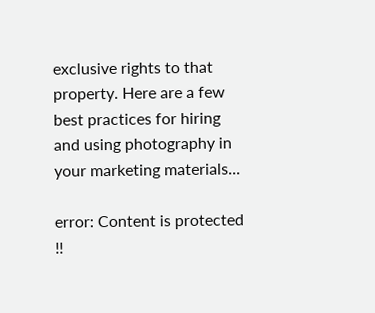exclusive rights to that property. Here are a few best practices for hiring and using photography in your marketing materials...

error: Content is protected !!